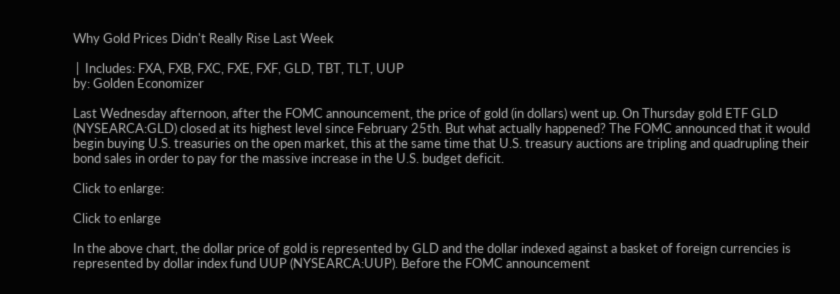Why Gold Prices Didn't Really Rise Last Week

 |  Includes: FXA, FXB, FXC, FXE, FXF, GLD, TBT, TLT, UUP
by: Golden Economizer

Last Wednesday afternoon, after the FOMC announcement, the price of gold (in dollars) went up. On Thursday gold ETF GLD (NYSEARCA:GLD) closed at its highest level since February 25th. But what actually happened? The FOMC announced that it would begin buying U.S. treasuries on the open market, this at the same time that U.S. treasury auctions are tripling and quadrupling their bond sales in order to pay for the massive increase in the U.S. budget deficit.

Click to enlarge:

Click to enlarge

In the above chart, the dollar price of gold is represented by GLD and the dollar indexed against a basket of foreign currencies is represented by dollar index fund UUP (NYSEARCA:UUP). Before the FOMC announcement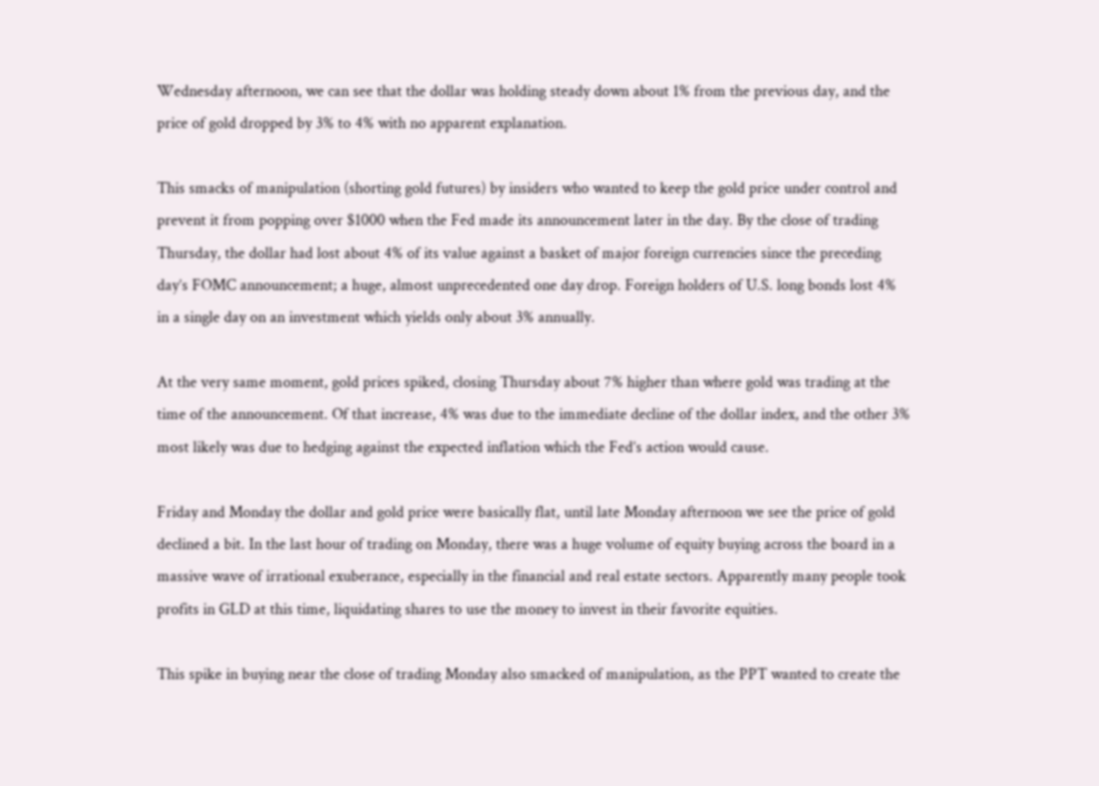Wednesday afternoon, we can see that the dollar was holding steady down about 1% from the previous day, and the price of gold dropped by 3% to 4% with no apparent explanation.

This smacks of manipulation (shorting gold futures) by insiders who wanted to keep the gold price under control and prevent it from popping over $1000 when the Fed made its announcement later in the day. By the close of trading Thursday, the dollar had lost about 4% of its value against a basket of major foreign currencies since the preceding day’s FOMC announcement; a huge, almost unprecedented one day drop. Foreign holders of U.S. long bonds lost 4% in a single day on an investment which yields only about 3% annually.

At the very same moment, gold prices spiked, closing Thursday about 7% higher than where gold was trading at the time of the announcement. Of that increase, 4% was due to the immediate decline of the dollar index, and the other 3% most likely was due to hedging against the expected inflation which the Fed’s action would cause.

Friday and Monday the dollar and gold price were basically flat, until late Monday afternoon we see the price of gold declined a bit. In the last hour of trading on Monday, there was a huge volume of equity buying across the board in a massive wave of irrational exuberance, especially in the financial and real estate sectors. Apparently many people took profits in GLD at this time, liquidating shares to use the money to invest in their favorite equities.

This spike in buying near the close of trading Monday also smacked of manipulation, as the PPT wanted to create the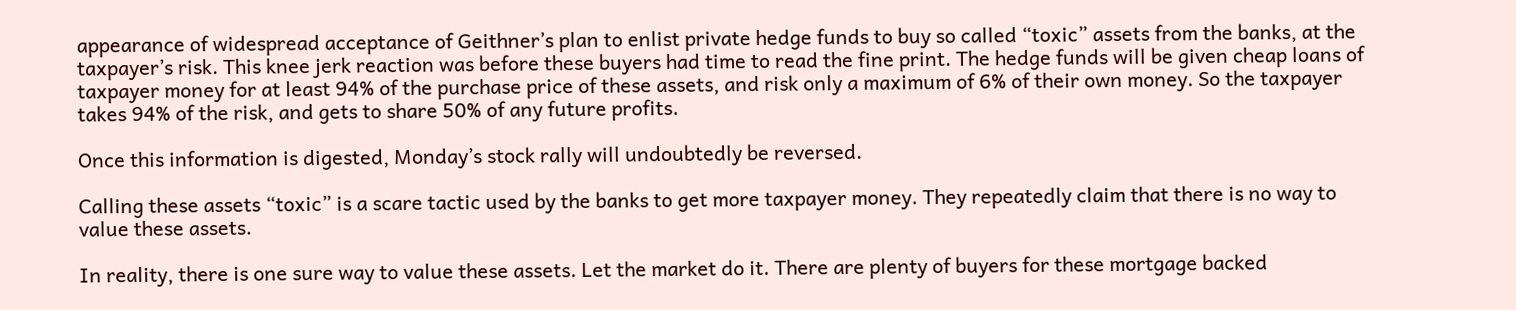appearance of widespread acceptance of Geithner’s plan to enlist private hedge funds to buy so called “toxic” assets from the banks, at the taxpayer’s risk. This knee jerk reaction was before these buyers had time to read the fine print. The hedge funds will be given cheap loans of taxpayer money for at least 94% of the purchase price of these assets, and risk only a maximum of 6% of their own money. So the taxpayer takes 94% of the risk, and gets to share 50% of any future profits.

Once this information is digested, Monday’s stock rally will undoubtedly be reversed.

Calling these assets “toxic” is a scare tactic used by the banks to get more taxpayer money. They repeatedly claim that there is no way to value these assets.

In reality, there is one sure way to value these assets. Let the market do it. There are plenty of buyers for these mortgage backed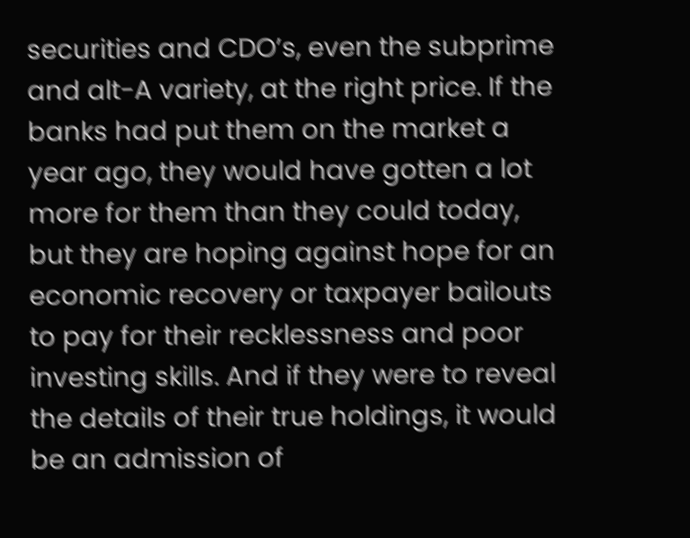securities and CDO’s, even the subprime and alt-A variety, at the right price. If the banks had put them on the market a year ago, they would have gotten a lot more for them than they could today, but they are hoping against hope for an economic recovery or taxpayer bailouts to pay for their recklessness and poor investing skills. And if they were to reveal the details of their true holdings, it would be an admission of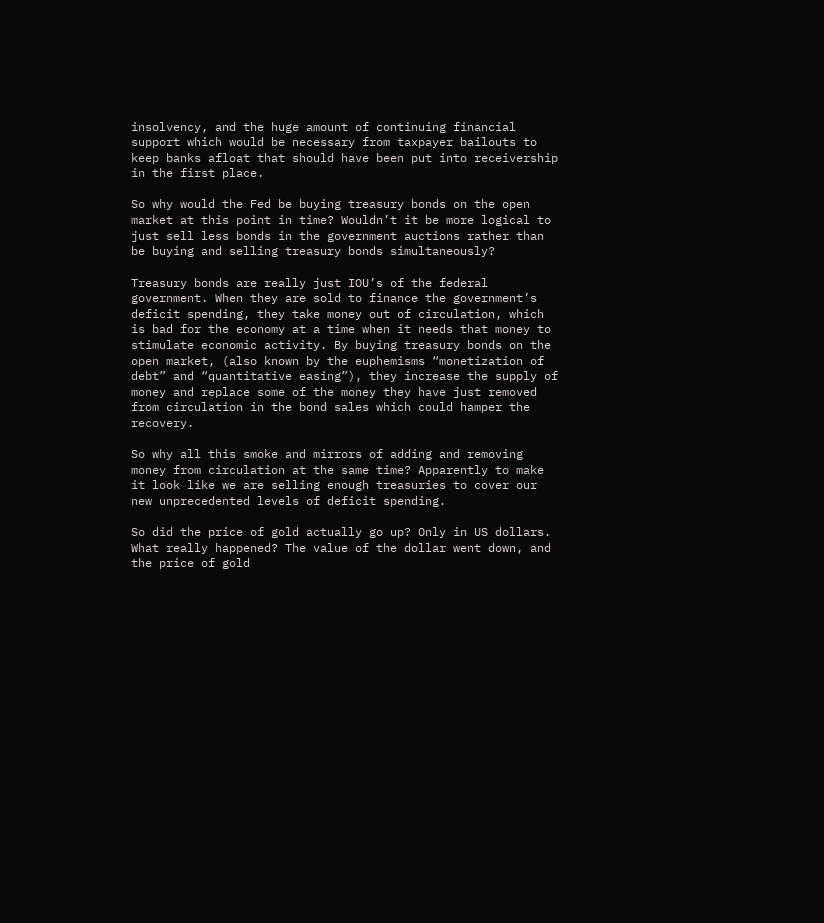insolvency, and the huge amount of continuing financial support which would be necessary from taxpayer bailouts to keep banks afloat that should have been put into receivership in the first place.

So why would the Fed be buying treasury bonds on the open market at this point in time? Wouldn’t it be more logical to just sell less bonds in the government auctions rather than be buying and selling treasury bonds simultaneously?

Treasury bonds are really just IOU’s of the federal government. When they are sold to finance the government’s deficit spending, they take money out of circulation, which is bad for the economy at a time when it needs that money to stimulate economic activity. By buying treasury bonds on the open market, (also known by the euphemisms “monetization of debt” and “quantitative easing”), they increase the supply of money and replace some of the money they have just removed from circulation in the bond sales which could hamper the recovery.

So why all this smoke and mirrors of adding and removing money from circulation at the same time? Apparently to make it look like we are selling enough treasuries to cover our new unprecedented levels of deficit spending.

So did the price of gold actually go up? Only in US dollars. What really happened? The value of the dollar went down, and the price of gold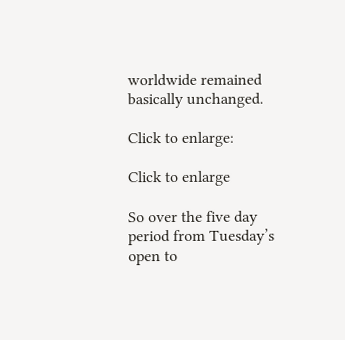worldwide remained basically unchanged.

Click to enlarge:

Click to enlarge

So over the five day period from Tuesday’s open to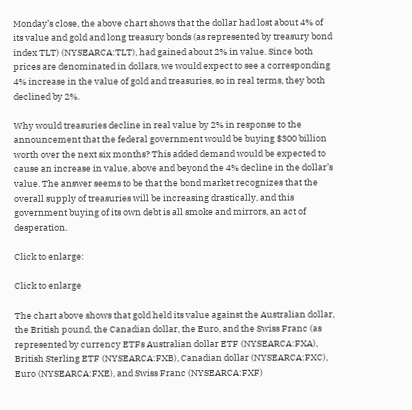Monday’s close, the above chart shows that the dollar had lost about 4% of its value and gold and long treasury bonds (as represented by treasury bond index TLT) (NYSEARCA:TLT), had gained about 2% in value. Since both prices are denominated in dollars, we would expect to see a corresponding 4% increase in the value of gold and treasuries, so in real terms, they both declined by 2%.

Why would treasuries decline in real value by 2% in response to the announcement that the federal government would be buying $300 billion worth over the next six months? This added demand would be expected to cause an increase in value, above and beyond the 4% decline in the dollar’s value. The answer seems to be that the bond market recognizes that the overall supply of treasuries will be increasing drastically, and this government buying of its own debt is all smoke and mirrors, an act of desperation.

Click to enlarge:

Click to enlarge

The chart above shows that gold held its value against the Australian dollar, the British pound, the Canadian dollar, the Euro, and the Swiss Franc (as represented by currency ETFs Australian dollar ETF (NYSEARCA:FXA), British Sterling ETF (NYSEARCA:FXB), Canadian dollar (NYSEARCA:FXC), Euro (NYSEARCA:FXE), and Swiss Franc (NYSEARCA:FXF)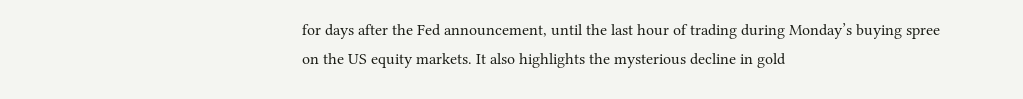for days after the Fed announcement, until the last hour of trading during Monday’s buying spree on the US equity markets. It also highlights the mysterious decline in gold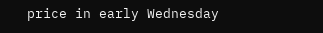price in early Wednesday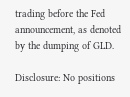trading before the Fed announcement, as denoted by the dumping of GLD.

Disclosure: No positions